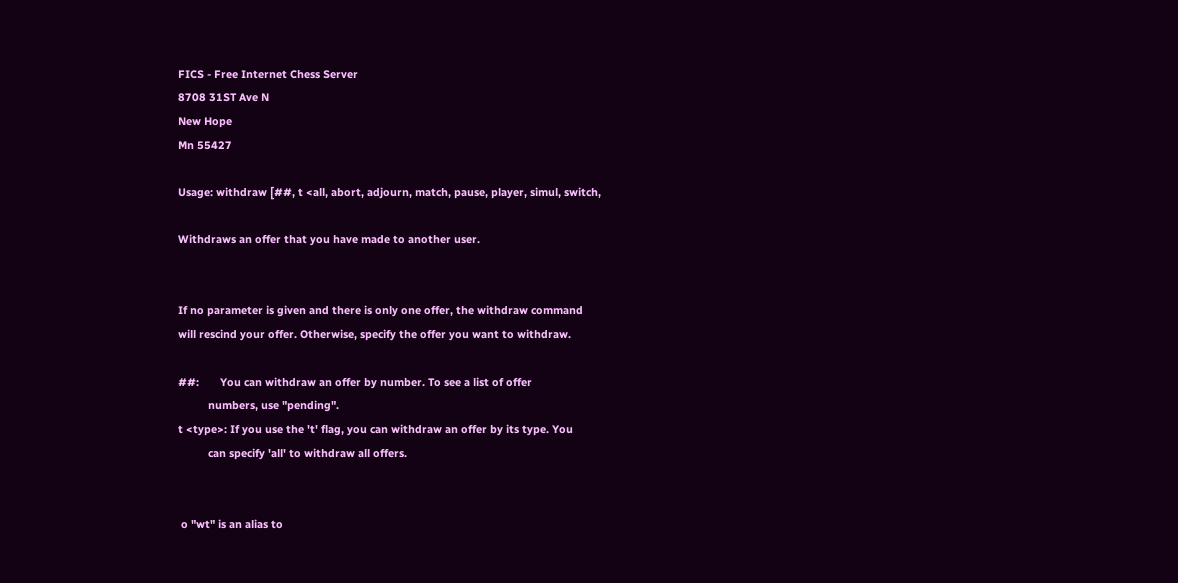FICS - Free Internet Chess Server
8708 31ST Ave N
New Hope
Mn 55427

Usage: withdraw [##, t <all, abort, adjourn, match, pause, player, simul, switch,

Withdraws an offer that you have made to another user.


If no parameter is given and there is only one offer, the withdraw command
will rescind your offer. Otherwise, specify the offer you want to withdraw.

##:       You can withdraw an offer by number. To see a list of offer
          numbers, use "pending".
t <type>: If you use the 't' flag, you can withdraw an offer by its type. You
          can specify 'all' to withdraw all offers.


 o "wt" is an alias to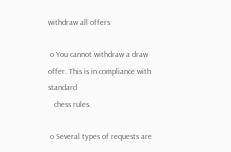withdraw all offers

 o You cannot withdraw a draw offer. This is in compliance with standard
   chess rules.

 o Several types of requests are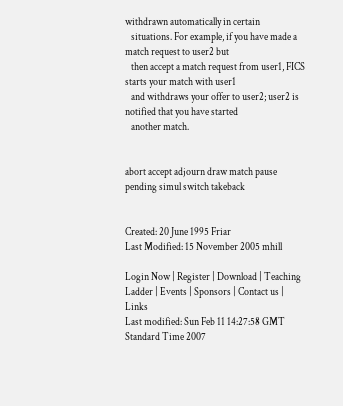withdrawn automatically in certain
   situations. For example, if you have made a match request to user2 but
   then accept a match request from user1, FICS starts your match with user1
   and withdraws your offer to user2; user2 is notified that you have started
   another match.


abort accept adjourn draw match pause pending simul switch takeback


Created: 20 June 1995 Friar
Last Modified: 15 November 2005 mhill

Login Now | Register | Download | Teaching Ladder | Events | Sponsors | Contact us | Links
Last modified: Sun Feb 11 14:27:58 GMT Standard Time 2007